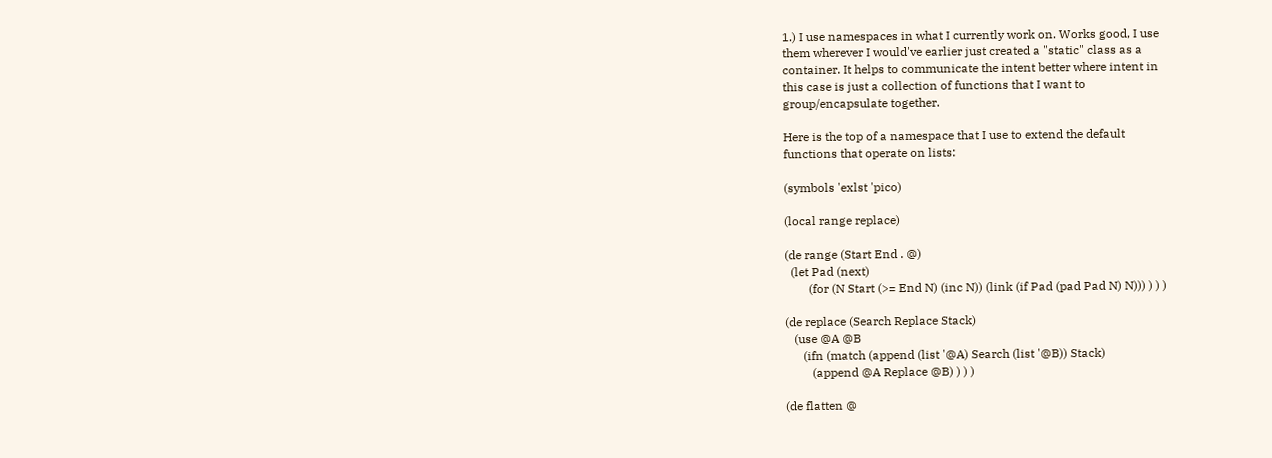1.) I use namespaces in what I currently work on. Works good, I use
them wherever I would've earlier just created a "static" class as a
container. It helps to communicate the intent better where intent in
this case is just a collection of functions that I want to
group/encapsulate together.

Here is the top of a namespace that I use to extend the default
functions that operate on lists:

(symbols 'exlst 'pico)

(local range replace)

(de range (Start End . @)
  (let Pad (next)
        (for (N Start (>= End N) (inc N)) (link (if Pad (pad Pad N) N))) ) ) )

(de replace (Search Replace Stack)
   (use @A @B
      (ifn (match (append (list '@A) Search (list '@B)) Stack)
         (append @A Replace @B) ) ) )

(de flatten @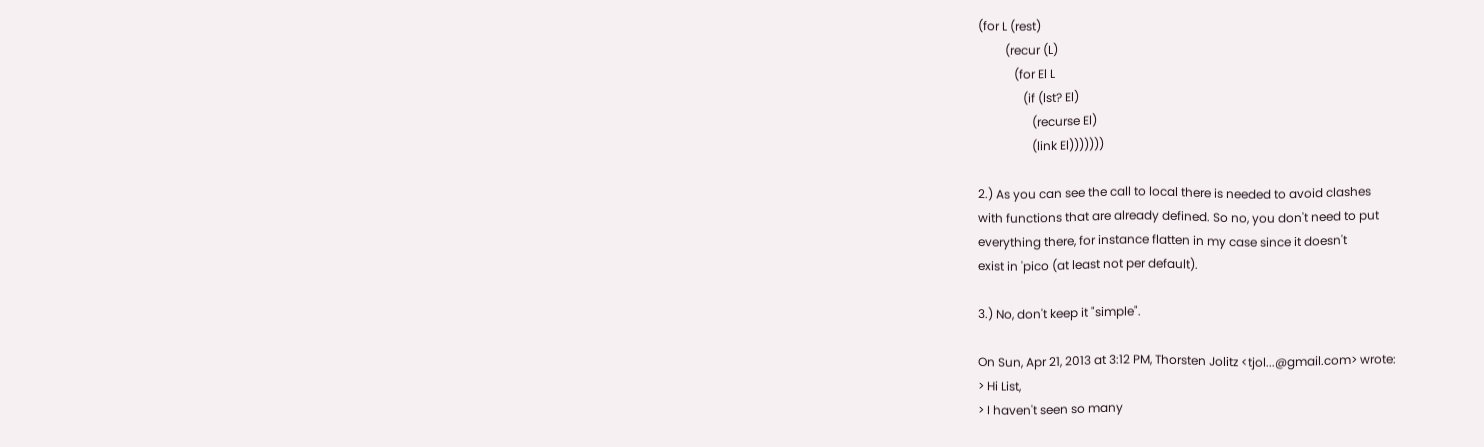(for L (rest)
         (recur (L)
            (for El L
               (if (lst? El)
                  (recurse El)
                  (link El)))))))

2.) As you can see the call to local there is needed to avoid clashes
with functions that are already defined. So no, you don't need to put
everything there, for instance flatten in my case since it doesn't
exist in 'pico (at least not per default).

3.) No, don't keep it "simple".

On Sun, Apr 21, 2013 at 3:12 PM, Thorsten Jolitz <tjol...@gmail.com> wrote:
> Hi List,
> I haven't seen so many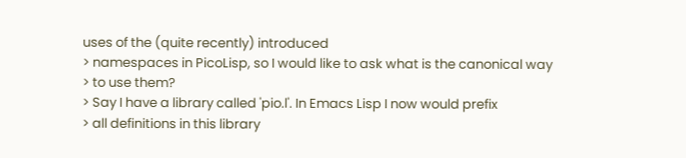uses of the (quite recently) introduced
> namespaces in PicoLisp, so I would like to ask what is the canonical way
> to use them?
> Say I have a library called 'pio.l'. In Emacs Lisp I now would prefix
> all definitions in this library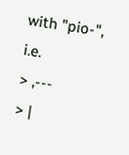with "pio-", i.e.
> ,---
> |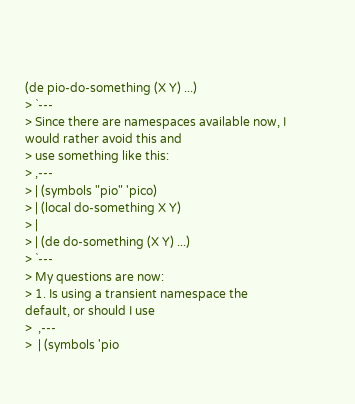(de pio-do-something (X Y) ...)
> `---
> Since there are namespaces available now, I would rather avoid this and
> use something like this:
> ,---
> | (symbols "pio" 'pico)
> | (local do-something X Y)
> |
> | (de do-something (X Y) ...)
> `---
> My questions are now:
> 1. Is using a transient namespace the default, or should I use
>  ,---
>  | (symbols 'pio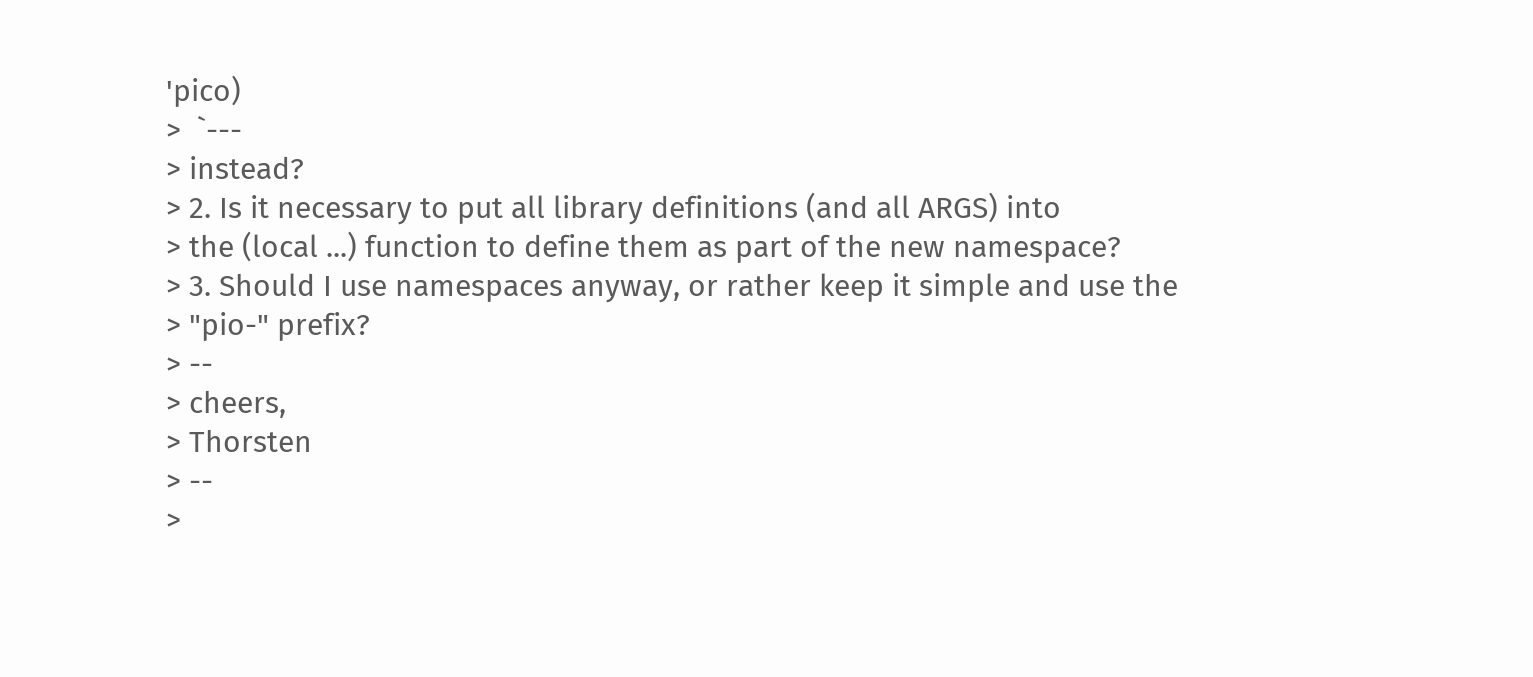'pico)
>  `---
> instead?
> 2. Is it necessary to put all library definitions (and all ARGS) into
> the (local ...) function to define them as part of the new namespace?
> 3. Should I use namespaces anyway, or rather keep it simple and use the
> "pio-" prefix?
> --
> cheers,
> Thorsten
> --
>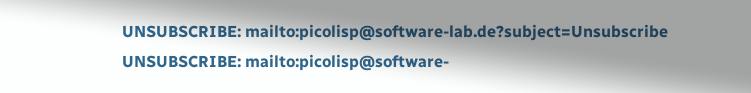UNSUBSCRIBE: mailto:picolisp@software-lab.de?subject=Unsubscribe
UNSUBSCRIBE: mailto:picolisp@software-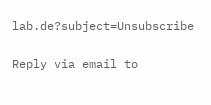lab.de?subject=Unsubscribe

Reply via email to